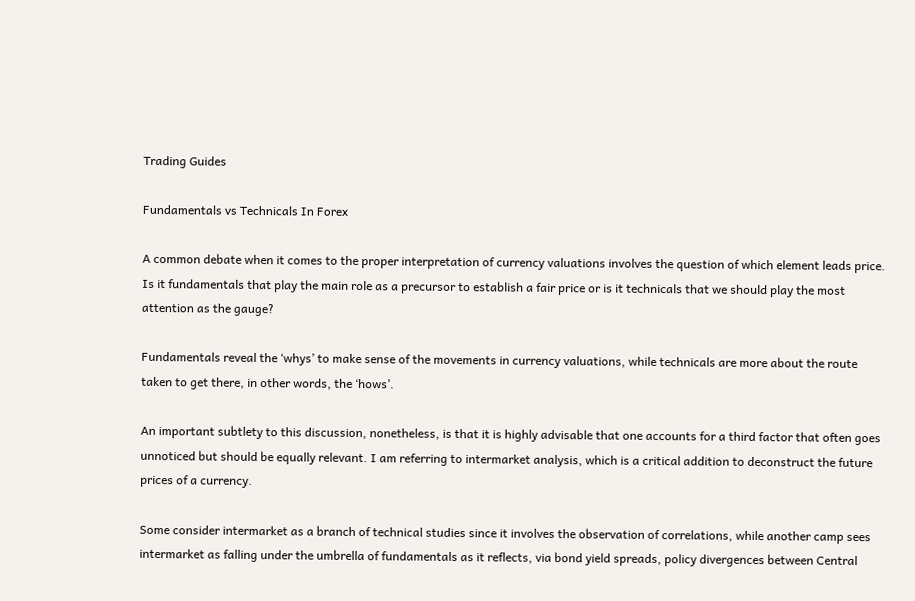Trading Guides

Fundamentals vs Technicals In Forex

A common debate when it comes to the proper interpretation of currency valuations involves the question of which element leads price. Is it fundamentals that play the main role as a precursor to establish a fair price or is it technicals that we should play the most attention as the gauge?

Fundamentals reveal the ‘whys’ to make sense of the movements in currency valuations, while technicals are more about the route taken to get there, in other words, the ‘hows’.

An important subtlety to this discussion, nonetheless, is that it is highly advisable that one accounts for a third factor that often goes unnoticed but should be equally relevant. I am referring to intermarket analysis, which is a critical addition to deconstruct the future prices of a currency.

Some consider intermarket as a branch of technical studies since it involves the observation of correlations, while another camp sees intermarket as falling under the umbrella of fundamentals as it reflects, via bond yield spreads, policy divergences between Central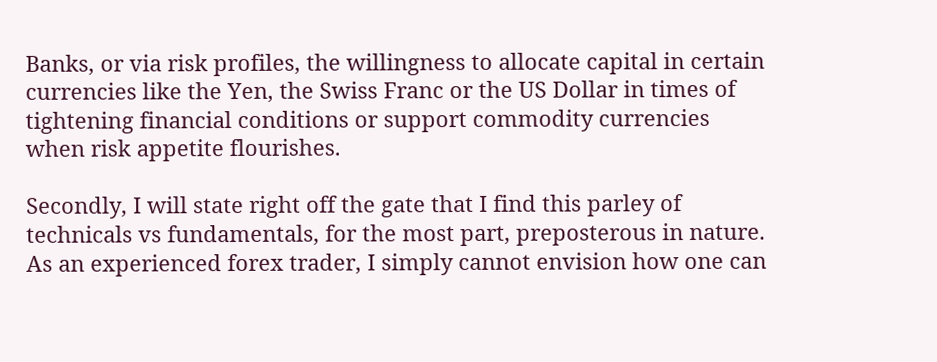Banks, or via risk profiles, the willingness to allocate capital in certain currencies like the Yen, the Swiss Franc or the US Dollar in times of tightening financial conditions or support commodity currencies when risk appetite flourishes.

Secondly, I will state right off the gate that I find this parley of technicals vs fundamentals, for the most part, preposterous in nature. As an experienced forex trader, I simply cannot envision how one can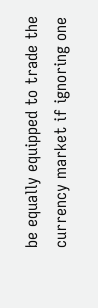be equally equipped to trade the currency market if ignoring one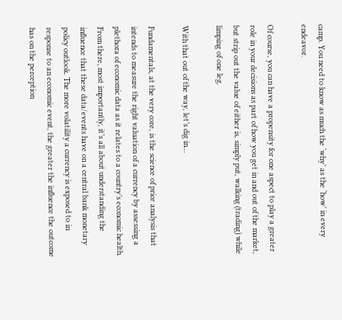camp. You need to know as much the ‘why’ as the ‘how’ in every endeavor.

Of course, you can have a propensity for one aspect to play a greater role in your decisions as part of how you get in and out of the market, but strip out the value of either is, simply put, walking (trading) while limping of one leg.

With that out of the way, let’s dig in…

Fundamentals, at the very core, is the science of price analysis that intends to measure the right valuation of a currency by assessing a plethora of economic data as it relates to a country’s economic health. From there, most importantly, it’s all about understanding the influence that these data/events have on a central bank monetary policy outlook. The more volatility a currency is exposed to in response to an economic event, the greater the influence the outcome has on the perception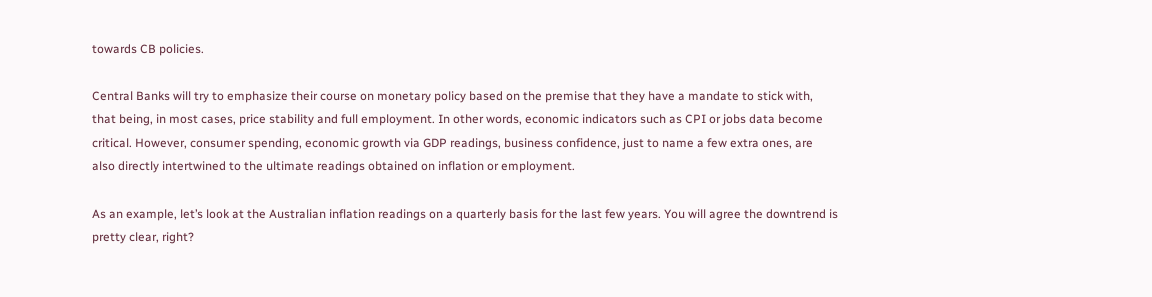towards CB policies.

Central Banks will try to emphasize their course on monetary policy based on the premise that they have a mandate to stick with, that being, in most cases, price stability and full employment. In other words, economic indicators such as CPI or jobs data become critical. However, consumer spending, economic growth via GDP readings, business confidence, just to name a few extra ones, are also directly intertwined to the ultimate readings obtained on inflation or employment.

As an example, let’s look at the Australian inflation readings on a quarterly basis for the last few years. You will agree the downtrend is pretty clear, right?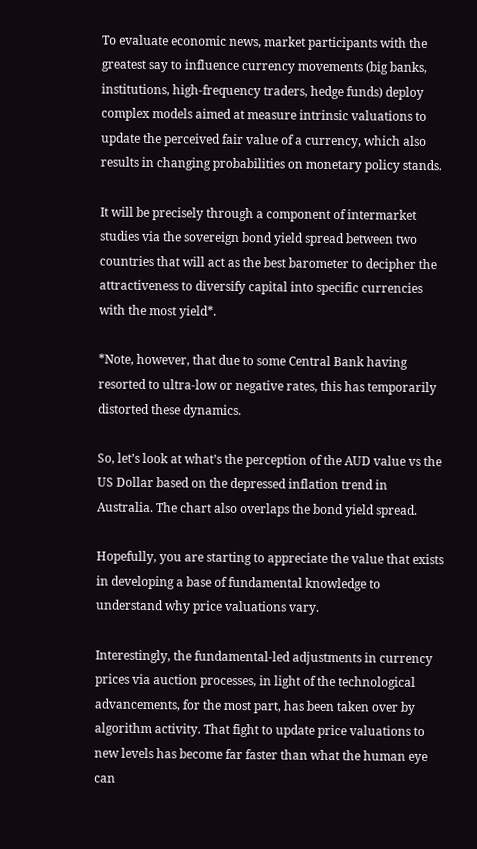To evaluate economic news, market participants with the greatest say to influence currency movements (big banks, institutions, high-frequency traders, hedge funds) deploy complex models aimed at measure intrinsic valuations to update the perceived fair value of a currency, which also results in changing probabilities on monetary policy stands.

It will be precisely through a component of intermarket studies via the sovereign bond yield spread between two countries that will act as the best barometer to decipher the attractiveness to diversify capital into specific currencies with the most yield*.

*Note, however, that due to some Central Bank having resorted to ultra-low or negative rates, this has temporarily distorted these dynamics.

So, let’s look at what’s the perception of the AUD value vs the US Dollar based on the depressed inflation trend in Australia. The chart also overlaps the bond yield spread.

Hopefully, you are starting to appreciate the value that exists in developing a base of fundamental knowledge to understand why price valuations vary.

Interestingly, the fundamental-led adjustments in currency prices via auction processes, in light of the technological advancements, for the most part, has been taken over by algorithm activity. That fight to update price valuations to new levels has become far faster than what the human eye can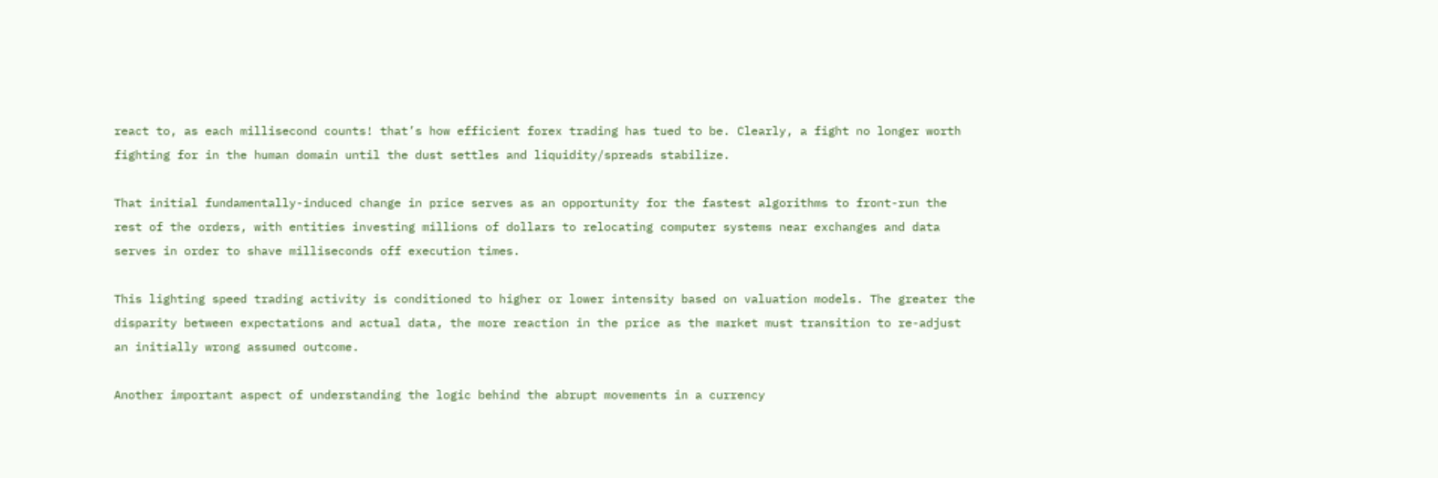react to, as each millisecond counts! that’s how efficient forex trading has tued to be. Clearly, a fight no longer worth fighting for in the human domain until the dust settles and liquidity/spreads stabilize.

That initial fundamentally-induced change in price serves as an opportunity for the fastest algorithms to front-run the rest of the orders, with entities investing millions of dollars to relocating computer systems near exchanges and data serves in order to shave milliseconds off execution times.

This lighting speed trading activity is conditioned to higher or lower intensity based on valuation models. The greater the disparity between expectations and actual data, the more reaction in the price as the market must transition to re-adjust an initially wrong assumed outcome.

Another important aspect of understanding the logic behind the abrupt movements in a currency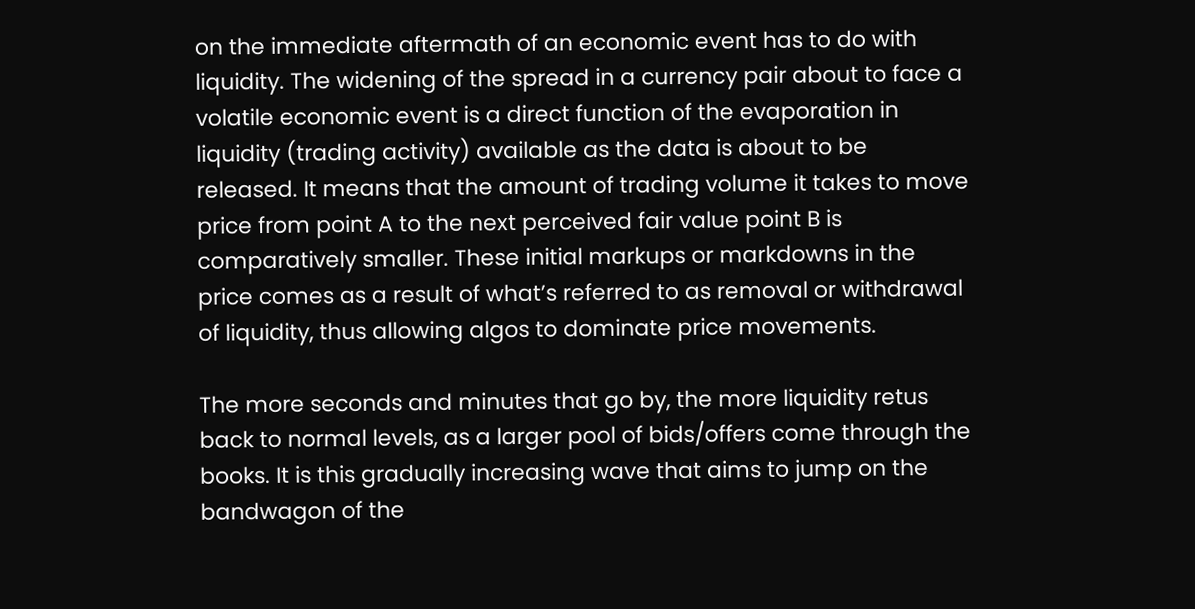on the immediate aftermath of an economic event has to do with liquidity. The widening of the spread in a currency pair about to face a volatile economic event is a direct function of the evaporation in liquidity (trading activity) available as the data is about to be released. It means that the amount of trading volume it takes to move price from point A to the next perceived fair value point B is comparatively smaller. These initial markups or markdowns in the price comes as a result of what’s referred to as removal or withdrawal of liquidity, thus allowing algos to dominate price movements.

The more seconds and minutes that go by, the more liquidity retus back to normal levels, as a larger pool of bids/offers come through the books. It is this gradually increasing wave that aims to jump on the bandwagon of the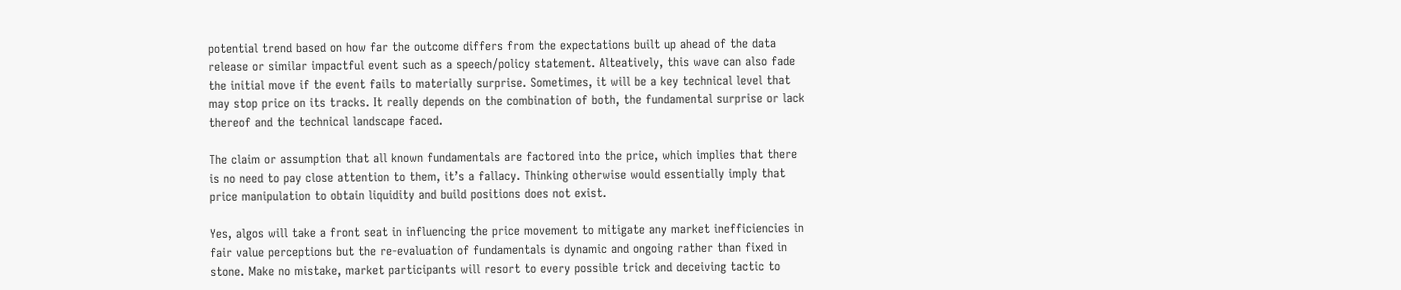potential trend based on how far the outcome differs from the expectations built up ahead of the data release or similar impactful event such as a speech/policy statement. Alteatively, this wave can also fade the initial move if the event fails to materially surprise. Sometimes, it will be a key technical level that may stop price on its tracks. It really depends on the combination of both, the fundamental surprise or lack thereof and the technical landscape faced.

The claim or assumption that all known fundamentals are factored into the price, which implies that there is no need to pay close attention to them, it’s a fallacy. Thinking otherwise would essentially imply that price manipulation to obtain liquidity and build positions does not exist.

Yes, algos will take a front seat in influencing the price movement to mitigate any market inefficiencies in fair value perceptions but the re-evaluation of fundamentals is dynamic and ongoing rather than fixed in stone. Make no mistake, market participants will resort to every possible trick and deceiving tactic to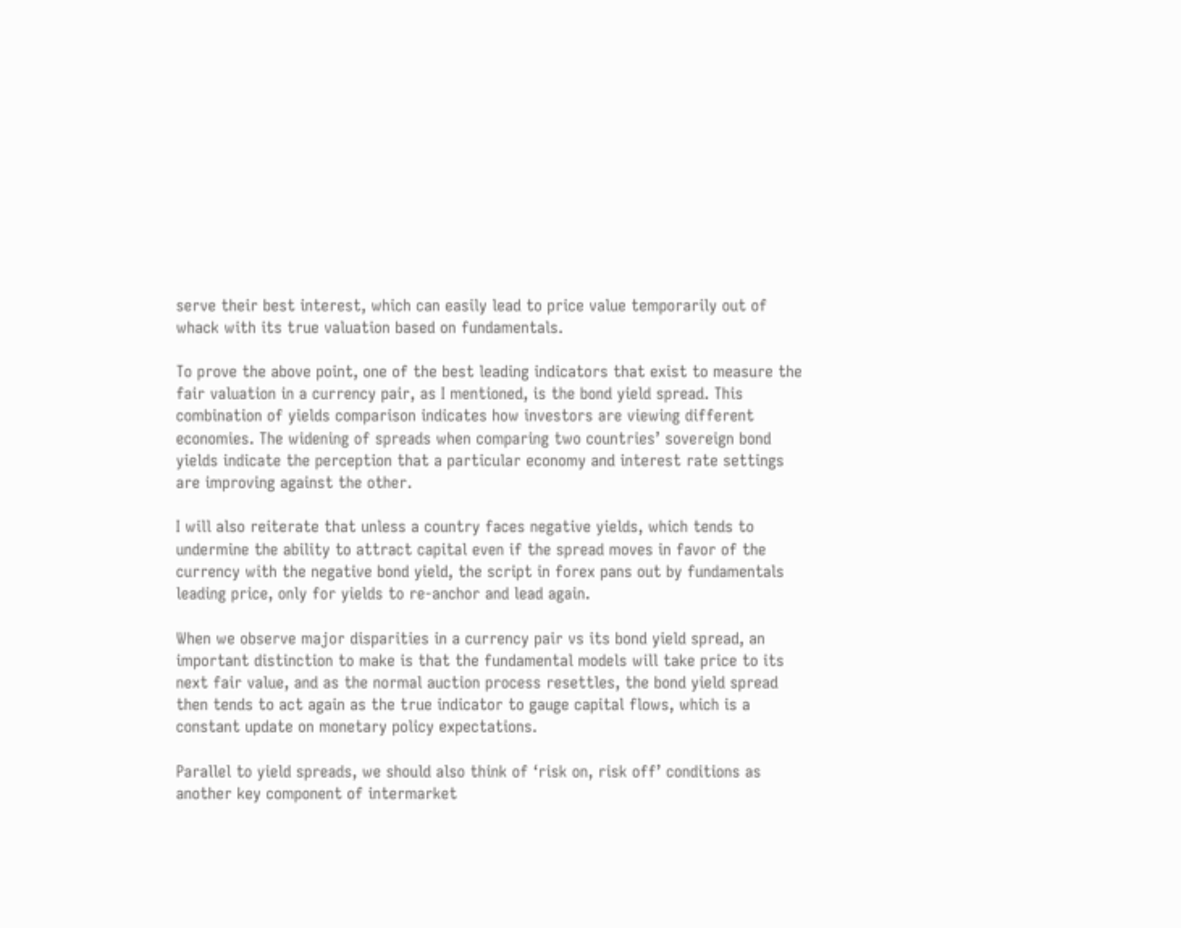serve their best interest, which can easily lead to price value temporarily out of whack with its true valuation based on fundamentals.

To prove the above point, one of the best leading indicators that exist to measure the fair valuation in a currency pair, as I mentioned, is the bond yield spread. This combination of yields comparison indicates how investors are viewing different economies. The widening of spreads when comparing two countries’ sovereign bond yields indicate the perception that a particular economy and interest rate settings are improving against the other.

I will also reiterate that unless a country faces negative yields, which tends to undermine the ability to attract capital even if the spread moves in favor of the currency with the negative bond yield, the script in forex pans out by fundamentals leading price, only for yields to re-anchor and lead again.

When we observe major disparities in a currency pair vs its bond yield spread, an important distinction to make is that the fundamental models will take price to its next fair value, and as the normal auction process resettles, the bond yield spread then tends to act again as the true indicator to gauge capital flows, which is a constant update on monetary policy expectations.

Parallel to yield spreads, we should also think of ‘risk on, risk off’ conditions as another key component of intermarket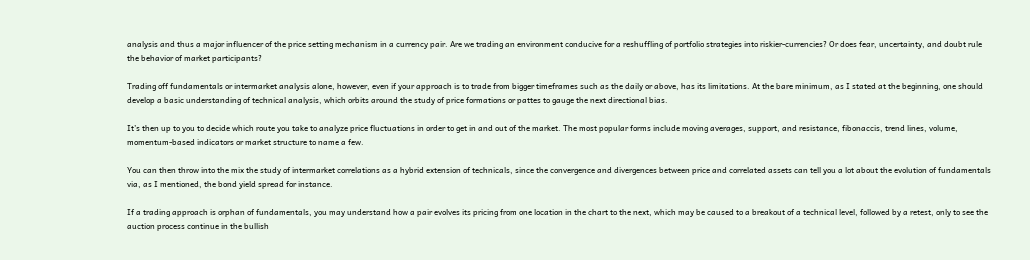analysis and thus a major influencer of the price setting mechanism in a currency pair. Are we trading an environment conducive for a reshuffling of portfolio strategies into riskier-currencies? Or does fear, uncertainty, and doubt rule the behavior of market participants?

Trading off fundamentals or intermarket analysis alone, however, even if your approach is to trade from bigger timeframes such as the daily or above, has its limitations. At the bare minimum, as I stated at the beginning, one should develop a basic understanding of technical analysis, which orbits around the study of price formations or pattes to gauge the next directional bias.

It’s then up to you to decide which route you take to analyze price fluctuations in order to get in and out of the market. The most popular forms include moving averages, support, and resistance, fibonaccis, trend lines, volume, momentum-based indicators or market structure to name a few.

You can then throw into the mix the study of intermarket correlations as a hybrid extension of technicals, since the convergence and divergences between price and correlated assets can tell you a lot about the evolution of fundamentals via, as I mentioned, the bond yield spread for instance.

If a trading approach is orphan of fundamentals, you may understand how a pair evolves its pricing from one location in the chart to the next, which may be caused to a breakout of a technical level, followed by a retest, only to see the auction process continue in the bullish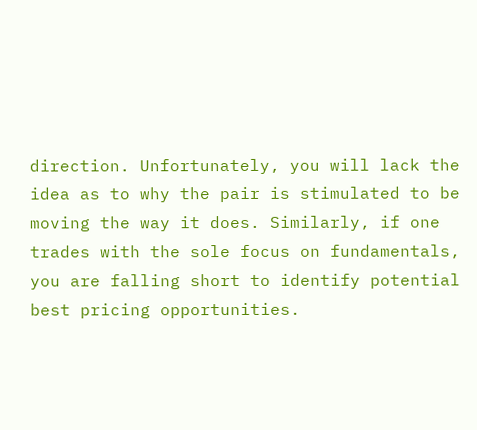direction. Unfortunately, you will lack the idea as to why the pair is stimulated to be moving the way it does. Similarly, if one trades with the sole focus on fundamentals, you are falling short to identify potential best pricing opportunities.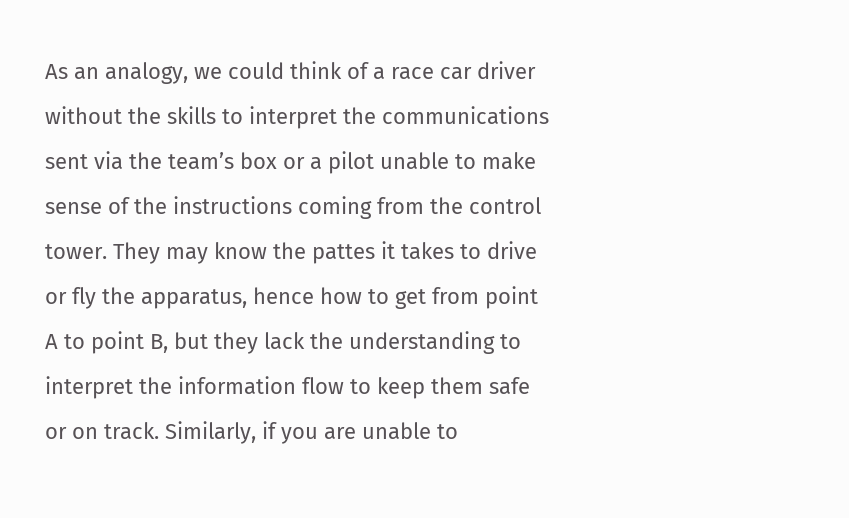As an analogy, we could think of a race car driver without the skills to interpret the communications sent via the team’s box or a pilot unable to make sense of the instructions coming from the control tower. They may know the pattes it takes to drive or fly the apparatus, hence how to get from point A to point B, but they lack the understanding to interpret the information flow to keep them safe or on track. Similarly, if you are unable to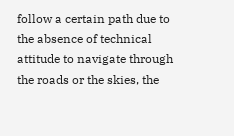follow a certain path due to the absence of technical attitude to navigate through the roads or the skies, the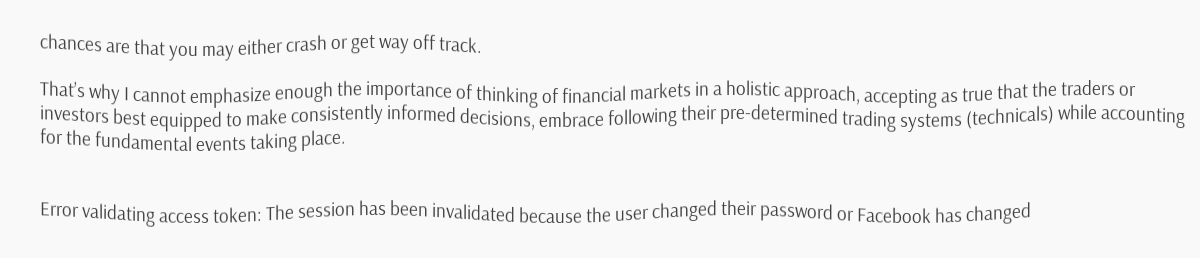chances are that you may either crash or get way off track.

That’s why I cannot emphasize enough the importance of thinking of financial markets in a holistic approach, accepting as true that the traders or investors best equipped to make consistently informed decisions, embrace following their pre-determined trading systems (technicals) while accounting for the fundamental events taking place.


Error validating access token: The session has been invalidated because the user changed their password or Facebook has changed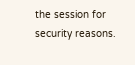the session for security reasons.